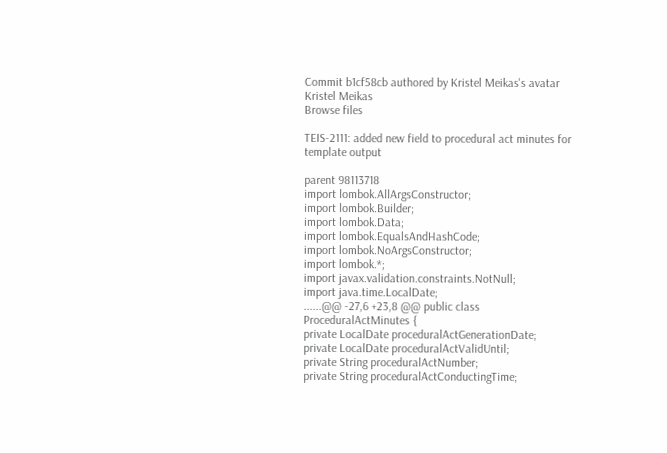Commit b1cf58cb authored by Kristel Meikas's avatar Kristel Meikas
Browse files

TEIS-2111: added new field to procedural act minutes for template output

parent 98113718
import lombok.AllArgsConstructor;
import lombok.Builder;
import lombok.Data;
import lombok.EqualsAndHashCode;
import lombok.NoArgsConstructor;
import lombok.*;
import javax.validation.constraints.NotNull;
import java.time.LocalDate;
......@@ -27,6 +23,8 @@ public class ProceduralActMinutes {
private LocalDate proceduralActGenerationDate;
private LocalDate proceduralActValidUntil;
private String proceduralActNumber;
private String proceduralActConductingTime;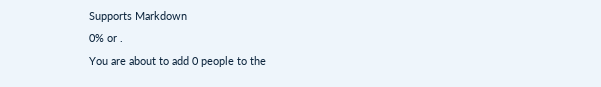Supports Markdown
0% or .
You are about to add 0 people to the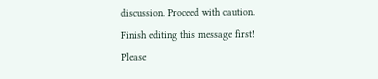discussion. Proceed with caution.
Finish editing this message first!
Please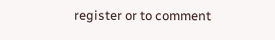register or to comment